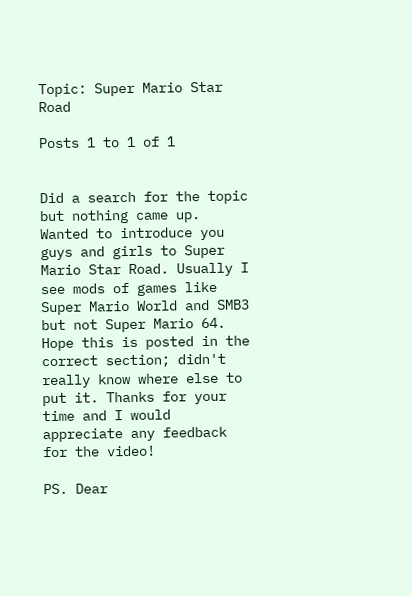Topic: Super Mario Star Road

Posts 1 to 1 of 1


Did a search for the topic but nothing came up. Wanted to introduce you guys and girls to Super Mario Star Road. Usually I see mods of games like Super Mario World and SMB3 but not Super Mario 64. Hope this is posted in the correct section; didn't really know where else to put it. Thanks for your time and I would appreciate any feedback for the video!

PS. Dear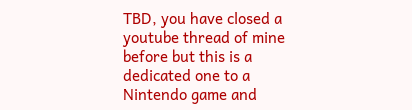TBD, you have closed a youtube thread of mine before but this is a dedicated one to a Nintendo game and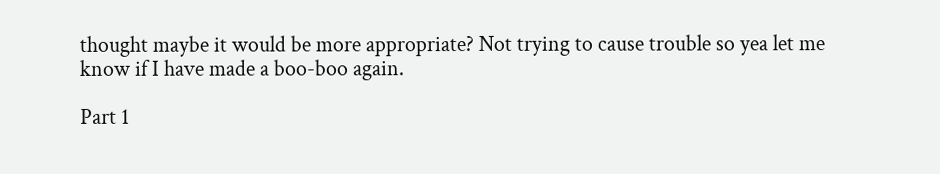thought maybe it would be more appropriate? Not trying to cause trouble so yea let me know if I have made a boo-boo again.

Part 1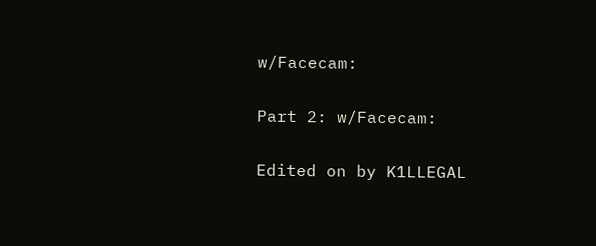w/Facecam:

Part 2: w/Facecam:

Edited on by K1LLEGAL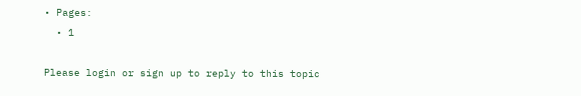• Pages:
  • 1

Please login or sign up to reply to this topic